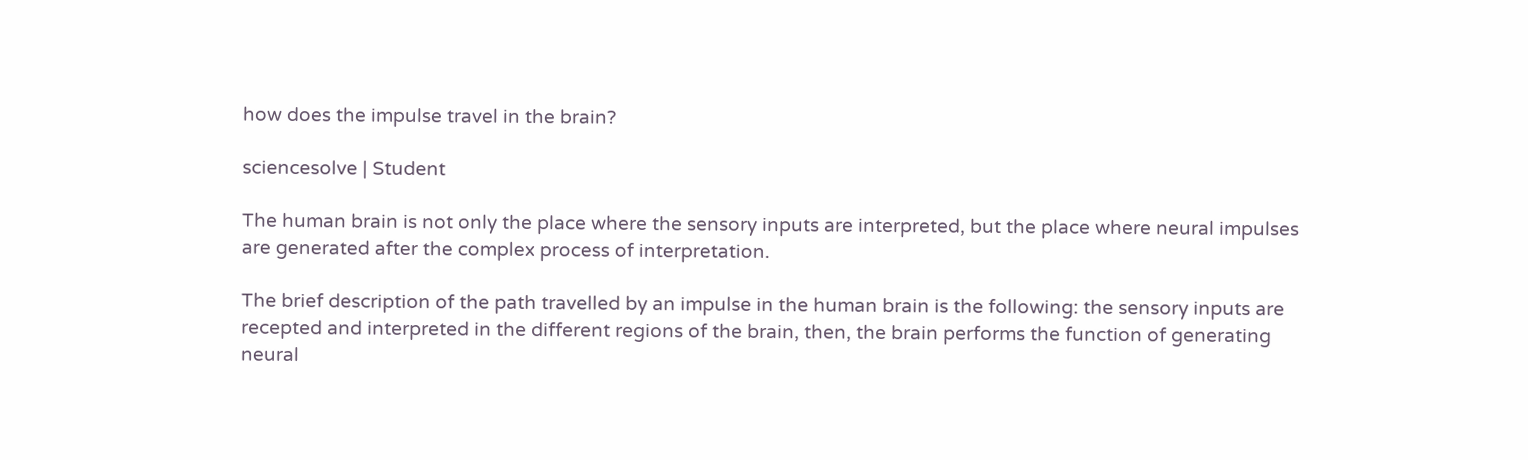how does the impulse travel in the brain?

sciencesolve | Student

The human brain is not only the place where the sensory inputs are interpreted, but the place where neural impulses are generated after the complex process of interpretation.

The brief description of the path travelled by an impulse in the human brain is the following: the sensory inputs are recepted and interpreted in the different regions of the brain, then, the brain performs the function of generating neural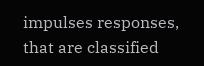impulses responses, that are classified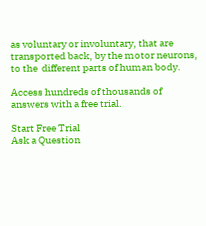as voluntary or involuntary, that are transported back, by the motor neurons, to the  different parts of human body.

Access hundreds of thousands of answers with a free trial.

Start Free Trial
Ask a Question